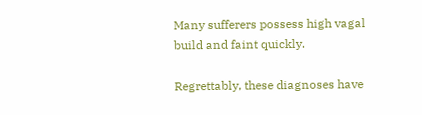Many sufferers possess high vagal build and faint quickly.

Regrettably, these diagnoses have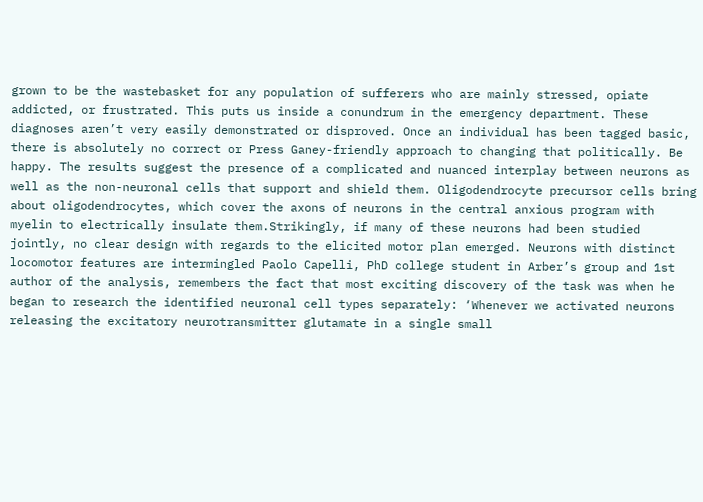grown to be the wastebasket for any population of sufferers who are mainly stressed, opiate addicted, or frustrated. This puts us inside a conundrum in the emergency department. These diagnoses aren’t very easily demonstrated or disproved. Once an individual has been tagged basic, there is absolutely no correct or Press Ganey-friendly approach to changing that politically. Be happy. The results suggest the presence of a complicated and nuanced interplay between neurons as well as the non-neuronal cells that support and shield them. Oligodendrocyte precursor cells bring about oligodendrocytes, which cover the axons of neurons in the central anxious program with myelin to electrically insulate them.Strikingly, if many of these neurons had been studied jointly, no clear design with regards to the elicited motor plan emerged. Neurons with distinct locomotor features are intermingled Paolo Capelli, PhD college student in Arber’s group and 1st author of the analysis, remembers the fact that most exciting discovery of the task was when he began to research the identified neuronal cell types separately: ‘Whenever we activated neurons releasing the excitatory neurotransmitter glutamate in a single small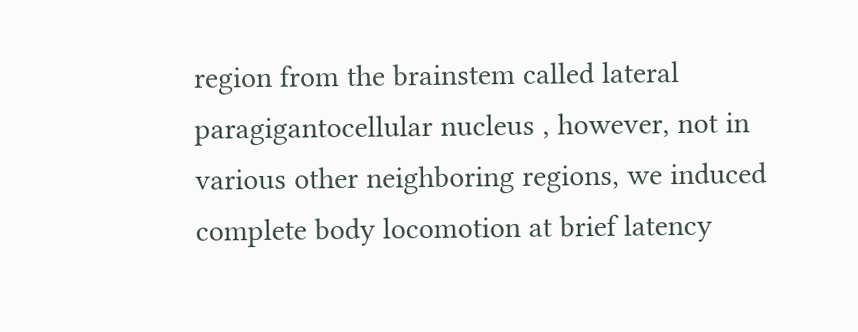region from the brainstem called lateral paragigantocellular nucleus , however, not in various other neighboring regions, we induced complete body locomotion at brief latency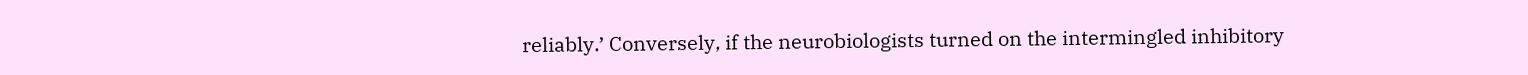reliably.’ Conversely, if the neurobiologists turned on the intermingled inhibitory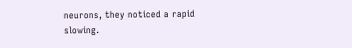neurons, they noticed a rapid slowing.